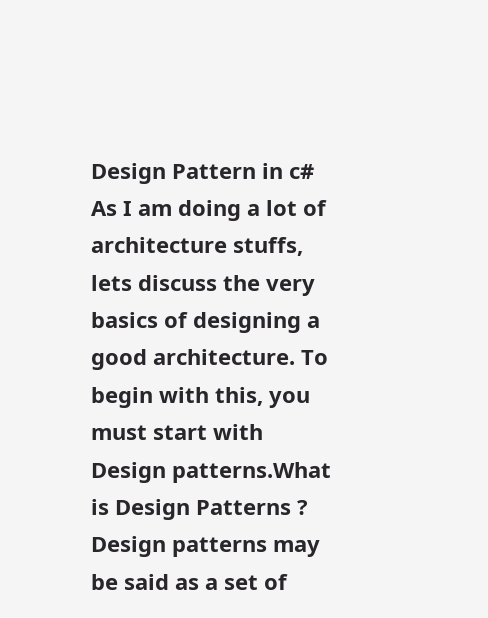Design Pattern in c#
As I am doing a lot of architecture stuffs, lets discuss the very basics of designing a good architecture. To begin with this, you must start with Design patterns.What is Design Patterns ? Design patterns may be said as a set of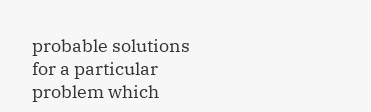probable solutions for a particular problem which